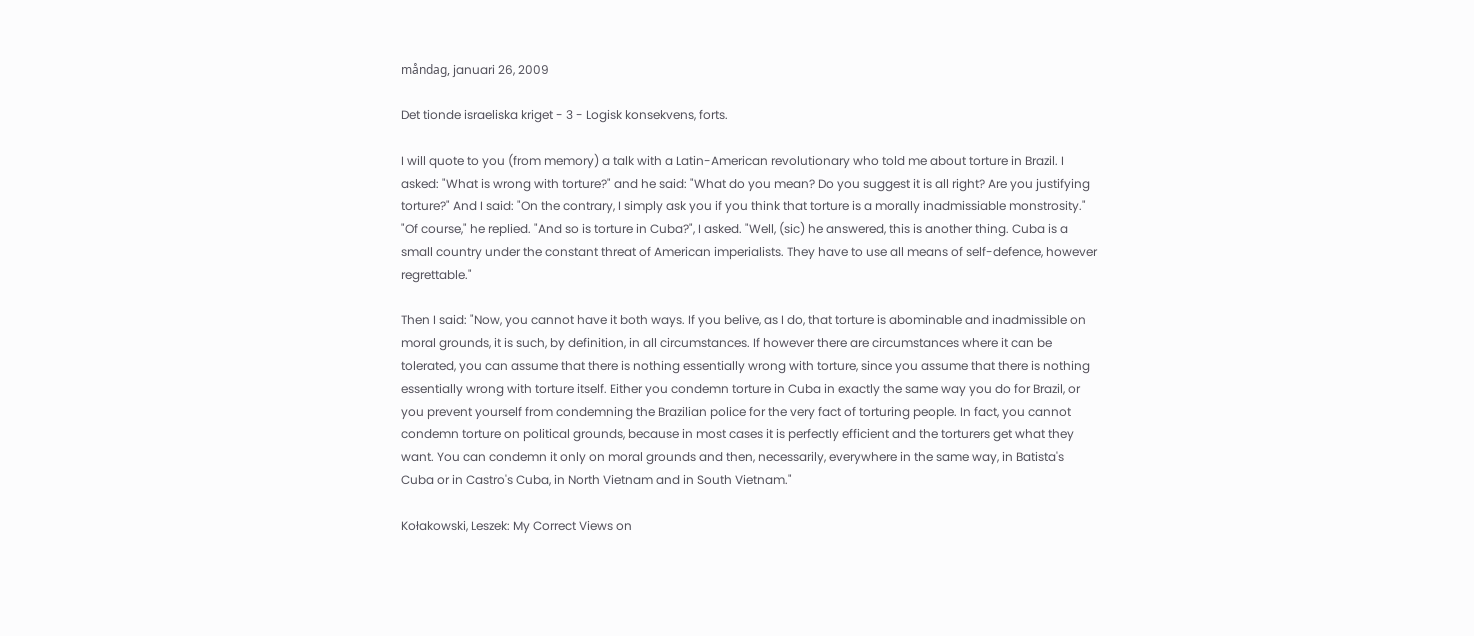måndag, januari 26, 2009

Det tionde israeliska kriget - 3 - Logisk konsekvens, forts.

I will quote to you (from memory) a talk with a Latin-American revolutionary who told me about torture in Brazil. I asked: "What is wrong with torture?" and he said: "What do you mean? Do you suggest it is all right? Are you justifying torture?" And I said: "On the contrary, I simply ask you if you think that torture is a morally inadmissiable monstrosity." "Of course," he replied. "And so is torture in Cuba?", I asked. "Well, (sic) he answered, this is another thing. Cuba is a small country under the constant threat of American imperialists. They have to use all means of self-defence, however regrettable."

Then I said: "Now, you cannot have it both ways. If you belive, as I do, that torture is abominable and inadmissible on moral grounds, it is such, by definition, in all circumstances. If however there are circumstances where it can be tolerated, you can assume that there is nothing essentially wrong with torture, since you assume that there is nothing essentially wrong with torture itself. Either you condemn torture in Cuba in exactly the same way you do for Brazil, or you prevent yourself from condemning the Brazilian police for the very fact of torturing people. In fact, you cannot condemn torture on political grounds, because in most cases it is perfectly efficient and the torturers get what they want. You can condemn it only on moral grounds and then, necessarily, everywhere in the same way, in Batista's Cuba or in Castro's Cuba, in North Vietnam and in South Vietnam."

Kołakowski, Leszek: My Correct Views on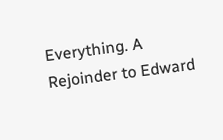Everything. A Rejoinder to Edward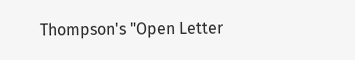Thompson's "Open Letter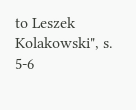to Leszek Kolakowski", s. 5-6